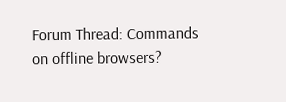Forum Thread: Commands on offline browsers?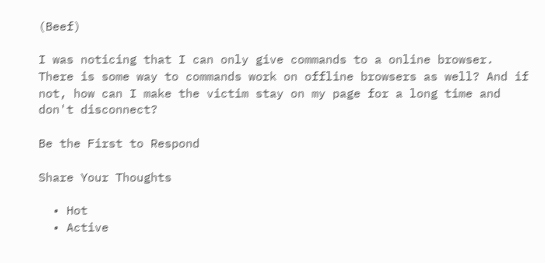(Beef)

I was noticing that I can only give commands to a online browser. There is some way to commands work on offline browsers as well? And if not, how can I make the victim stay on my page for a long time and don't disconnect?

Be the First to Respond

Share Your Thoughts

  • Hot
  • Active